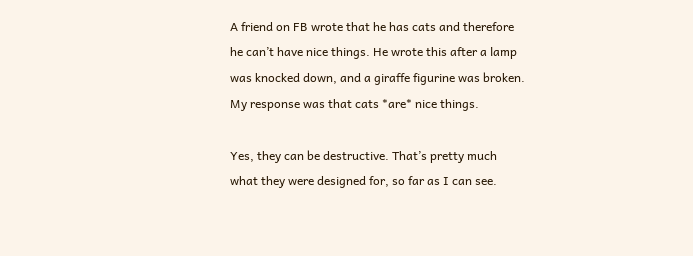A friend on FB wrote that he has cats and therefore he can’t have nice things. He wrote this after a lamp was knocked down, and a giraffe figurine was broken. My response was that cats *are* nice things.

Yes, they can be destructive. That’s pretty much what they were designed for, so far as I can see.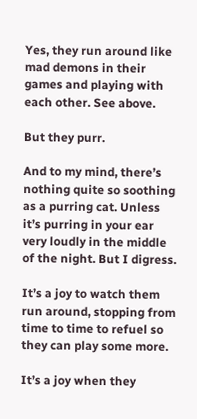Yes, they run around like mad demons in their games and playing with each other. See above.

But they purr.

And to my mind, there’s nothing quite so soothing as a purring cat. Unless it’s purring in your ear very loudly in the middle of the night. But I digress.

It’s a joy to watch them run around, stopping from time to time to refuel so they can play some more.

It’s a joy when they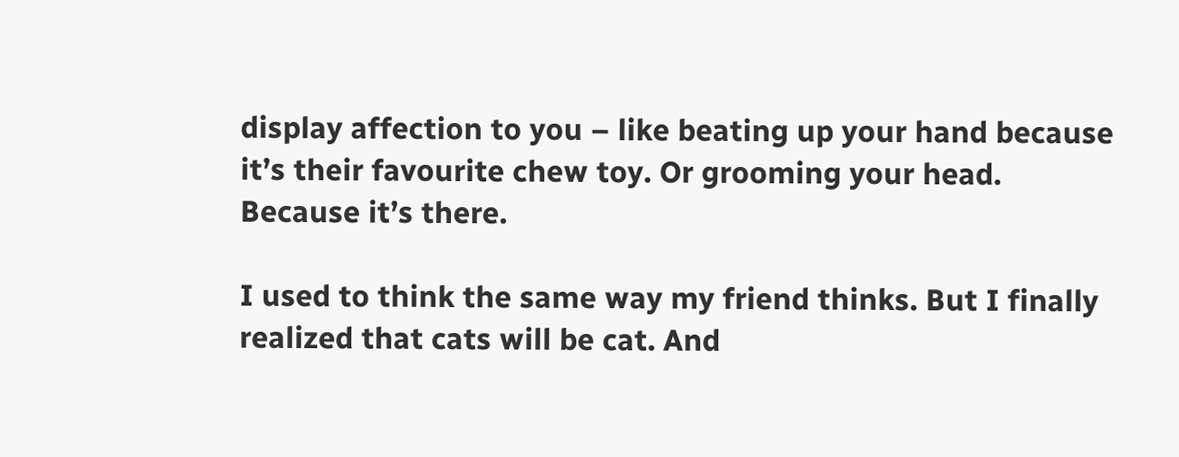display affection to you – like beating up your hand because it’s their favourite chew toy. Or grooming your head. Because it’s there.

I used to think the same way my friend thinks. But I finally realized that cats will be cat. And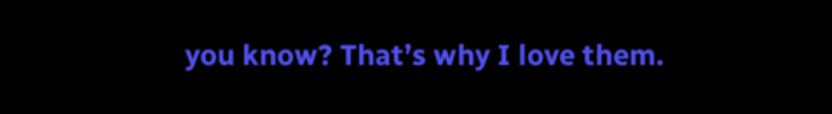you know? That’s why I love them.